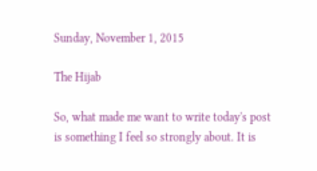Sunday, November 1, 2015

The Hijab

So, what made me want to write today's post is something I feel so strongly about. It is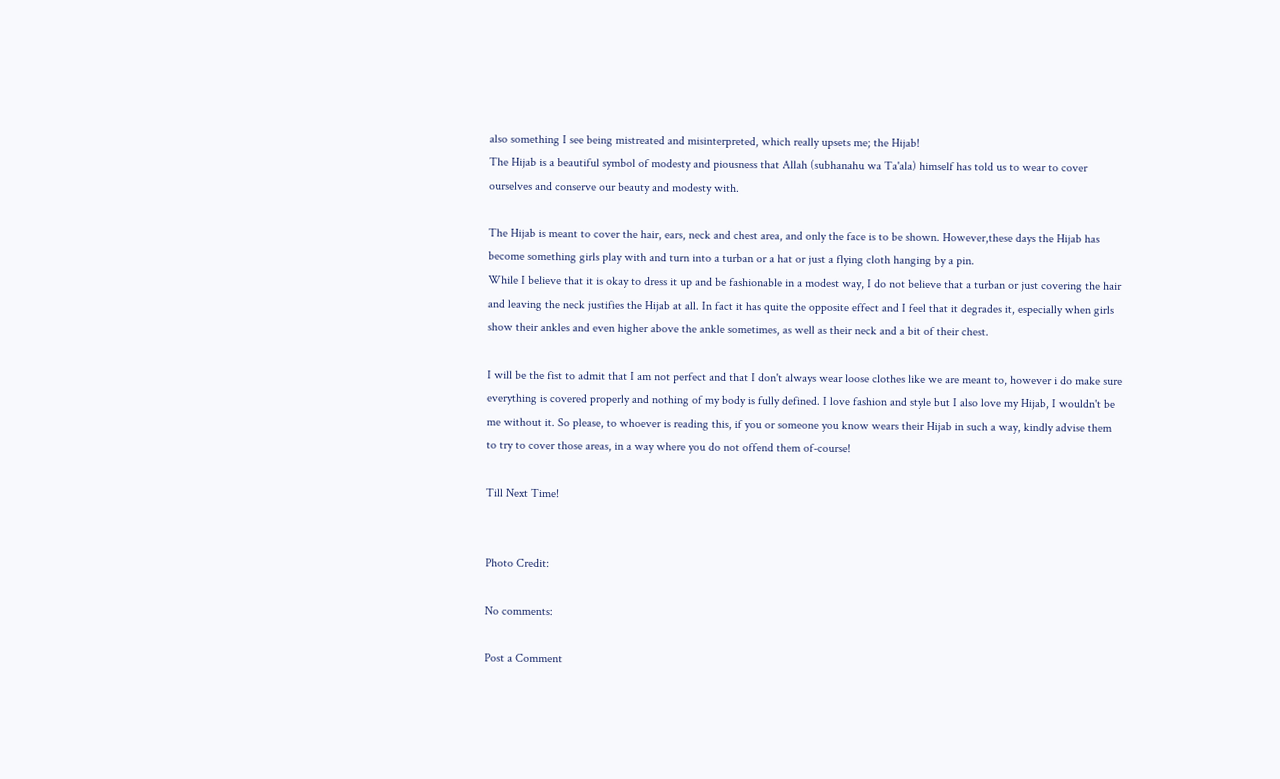also something I see being mistreated and misinterpreted, which really upsets me; the Hijab!
The Hijab is a beautiful symbol of modesty and piousness that Allah (subhanahu wa Ta'ala) himself has told us to wear to cover ourselves and conserve our beauty and modesty with.

The Hijab is meant to cover the hair, ears, neck and chest area, and only the face is to be shown. However,these days the Hijab has become something girls play with and turn into a turban or a hat or just a flying cloth hanging by a pin.
While I believe that it is okay to dress it up and be fashionable in a modest way, I do not believe that a turban or just covering the hair and leaving the neck justifies the Hijab at all. In fact it has quite the opposite effect and I feel that it degrades it, especially when girls show their ankles and even higher above the ankle sometimes, as well as their neck and a bit of their chest.

I will be the fist to admit that I am not perfect and that I don't always wear loose clothes like we are meant to, however i do make sure everything is covered properly and nothing of my body is fully defined. I love fashion and style but I also love my Hijab, I wouldn't be me without it. So please, to whoever is reading this, if you or someone you know wears their Hijab in such a way, kindly advise them to try to cover those areas, in a way where you do not offend them of-course!

Till Next Time!


Photo Credit:

No comments:

Post a Comment